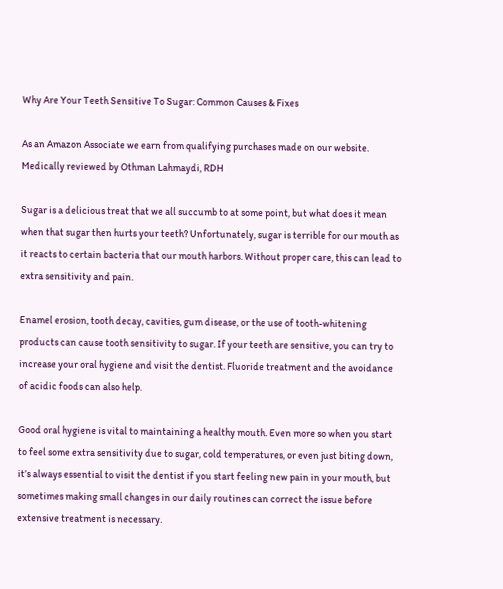Why Are Your Teeth Sensitive To Sugar: Common Causes & Fixes

As an Amazon Associate we earn from qualifying purchases made on our website.
Medically reviewed by Othman Lahmaydi, RDH

Sugar is a delicious treat that we all succumb to at some point, but what does it mean when that sugar then hurts your teeth? Unfortunately, sugar is terrible for our mouth as it reacts to certain bacteria that our mouth harbors. Without proper care, this can lead to extra sensitivity and pain.

Enamel erosion, tooth decay, cavities, gum disease, or the use of tooth-whitening products can cause tooth sensitivity to sugar. If your teeth are sensitive, you can try to increase your oral hygiene and visit the dentist. Fluoride treatment and the avoidance of acidic foods can also help.

Good oral hygiene is vital to maintaining a healthy mouth. Even more so when you start to feel some extra sensitivity due to sugar, cold temperatures, or even just biting down, it’s always essential to visit the dentist if you start feeling new pain in your mouth, but sometimes making small changes in our daily routines can correct the issue before extensive treatment is necessary.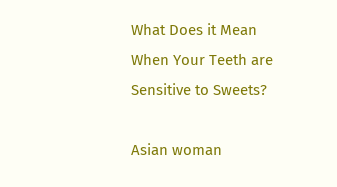What Does it Mean When Your Teeth are Sensitive to Sweets?

Asian woman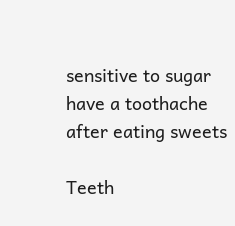sensitive to sugar have a toothache after eating sweets

Teeth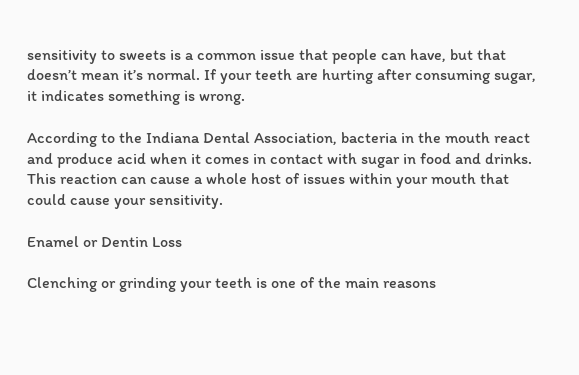sensitivity to sweets is a common issue that people can have, but that doesn’t mean it’s normal. If your teeth are hurting after consuming sugar, it indicates something is wrong.

According to the Indiana Dental Association, bacteria in the mouth react and produce acid when it comes in contact with sugar in food and drinks. This reaction can cause a whole host of issues within your mouth that could cause your sensitivity.

Enamel or Dentin Loss

Clenching or grinding your teeth is one of the main reasons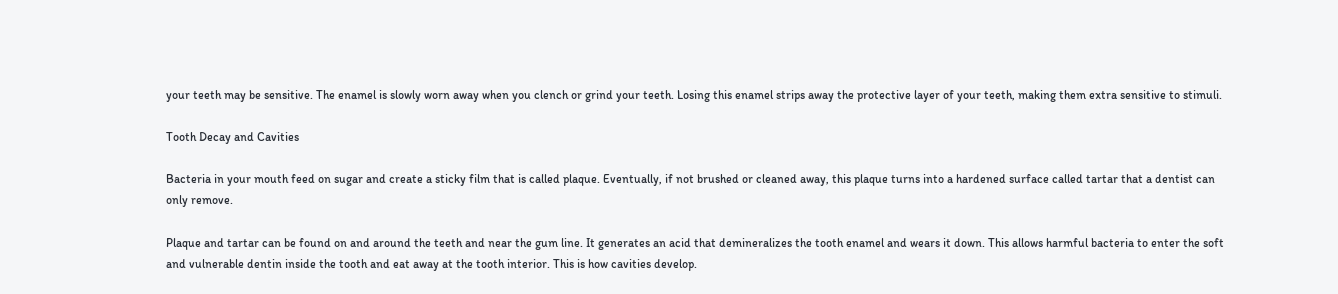your teeth may be sensitive. The enamel is slowly worn away when you clench or grind your teeth. Losing this enamel strips away the protective layer of your teeth, making them extra sensitive to stimuli.

Tooth Decay and Cavities

Bacteria in your mouth feed on sugar and create a sticky film that is called plaque. Eventually, if not brushed or cleaned away, this plaque turns into a hardened surface called tartar that a dentist can only remove.

Plaque and tartar can be found on and around the teeth and near the gum line. It generates an acid that demineralizes the tooth enamel and wears it down. This allows harmful bacteria to enter the soft and vulnerable dentin inside the tooth and eat away at the tooth interior. This is how cavities develop.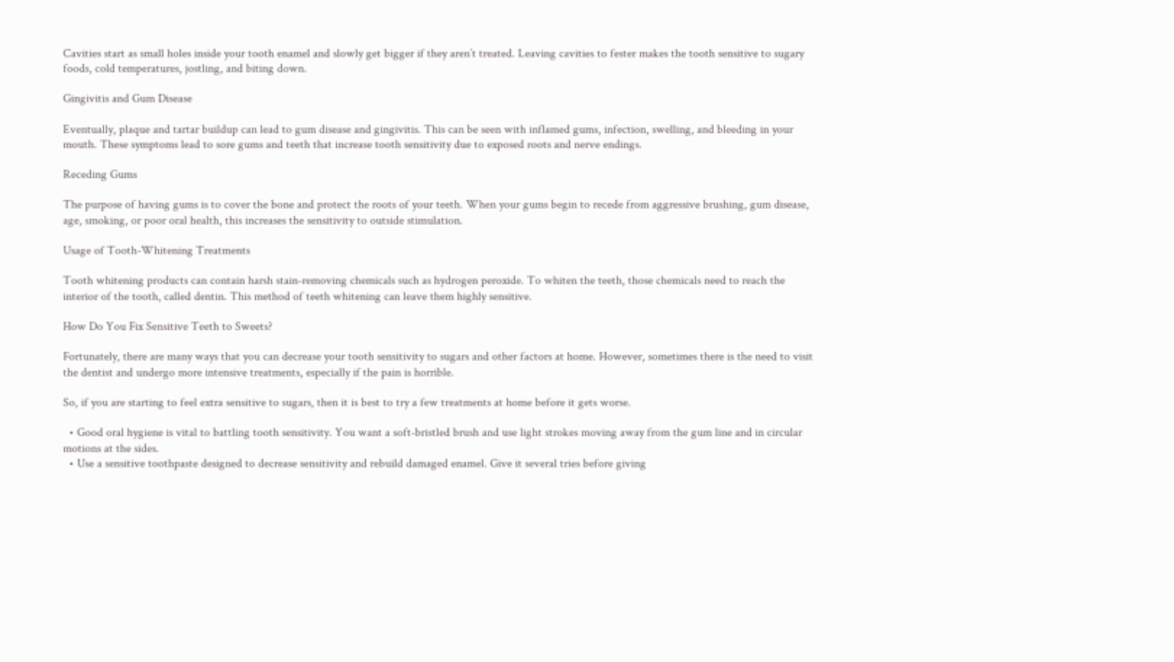Cavities start as small holes inside your tooth enamel and slowly get bigger if they aren’t treated. Leaving cavities to fester makes the tooth sensitive to sugary foods, cold temperatures, jostling, and biting down.

Gingivitis and Gum Disease

Eventually, plaque and tartar buildup can lead to gum disease and gingivitis. This can be seen with inflamed gums, infection, swelling, and bleeding in your mouth. These symptoms lead to sore gums and teeth that increase tooth sensitivity due to exposed roots and nerve endings.

Receding Gums

The purpose of having gums is to cover the bone and protect the roots of your teeth. When your gums begin to recede from aggressive brushing, gum disease, age, smoking, or poor oral health, this increases the sensitivity to outside stimulation.

Usage of Tooth-Whitening Treatments

Tooth whitening products can contain harsh stain-removing chemicals such as hydrogen peroxide. To whiten the teeth, those chemicals need to reach the interior of the tooth, called dentin. This method of teeth whitening can leave them highly sensitive.

How Do You Fix Sensitive Teeth to Sweets?

Fortunately, there are many ways that you can decrease your tooth sensitivity to sugars and other factors at home. However, sometimes there is the need to visit the dentist and undergo more intensive treatments, especially if the pain is horrible.

So, if you are starting to feel extra sensitive to sugars, then it is best to try a few treatments at home before it gets worse.

  • Good oral hygiene is vital to battling tooth sensitivity. You want a soft-bristled brush and use light strokes moving away from the gum line and in circular motions at the sides.
  • Use a sensitive toothpaste designed to decrease sensitivity and rebuild damaged enamel. Give it several tries before giving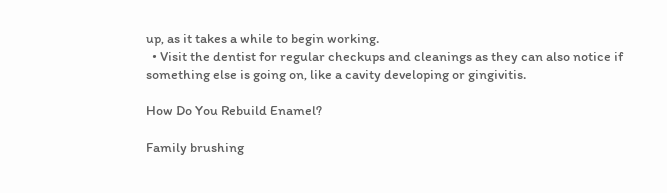up, as it takes a while to begin working.
  • Visit the dentist for regular checkups and cleanings as they can also notice if something else is going on, like a cavity developing or gingivitis.

How Do You Rebuild Enamel?

Family brushing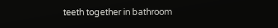teeth together in bathroom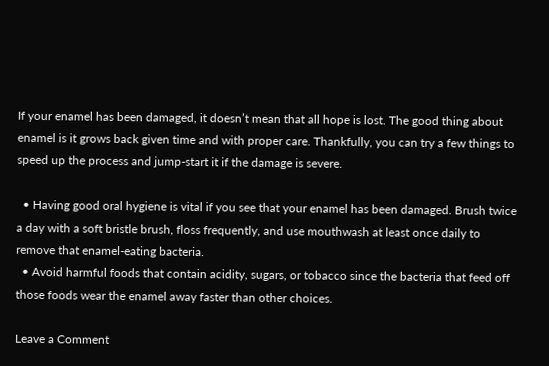If your enamel has been damaged, it doesn’t mean that all hope is lost. The good thing about enamel is it grows back given time and with proper care. Thankfully, you can try a few things to speed up the process and jump-start it if the damage is severe.

  • Having good oral hygiene is vital if you see that your enamel has been damaged. Brush twice a day with a soft bristle brush, floss frequently, and use mouthwash at least once daily to remove that enamel-eating bacteria.
  • Avoid harmful foods that contain acidity, sugars, or tobacco since the bacteria that feed off those foods wear the enamel away faster than other choices.

Leave a Comment